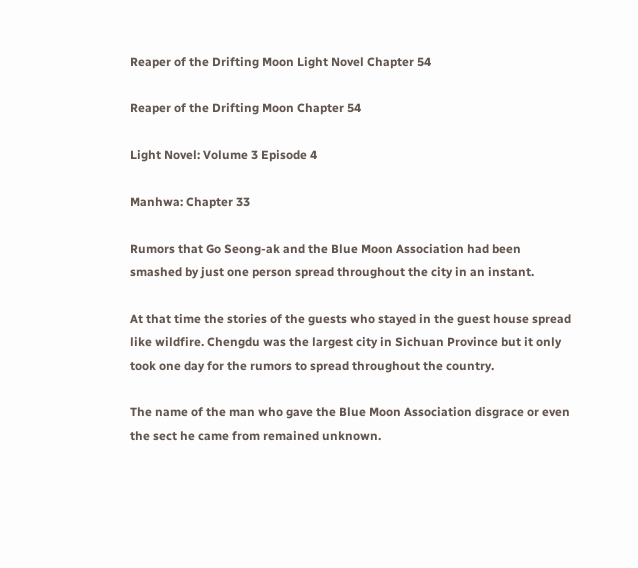Reaper of the Drifting Moon Light Novel Chapter 54

Reaper of the Drifting Moon Chapter 54

Light Novel: Volume 3 Episode 4

Manhwa: Chapter 33

Rumors that Go Seong-ak and the Blue Moon Association had been smashed by just one person spread throughout the city in an instant.

At that time the stories of the guests who stayed in the guest house spread like wildfire. Chengdu was the largest city in Sichuan Province but it only took one day for the rumors to spread throughout the country.

The name of the man who gave the Blue Moon Association disgrace or even the sect he came from remained unknown.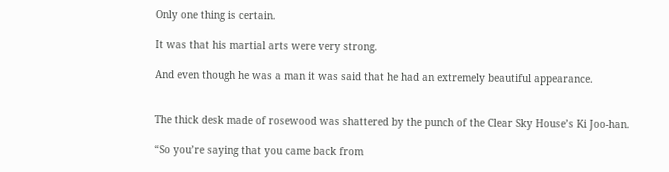Only one thing is certain.

It was that his martial arts were very strong.

And even though he was a man it was said that he had an extremely beautiful appearance.


The thick desk made of rosewood was shattered by the punch of the Clear Sky House’s Ki Joo-han.

“So you’re saying that you came back from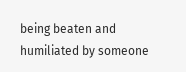being beaten and humiliated by someone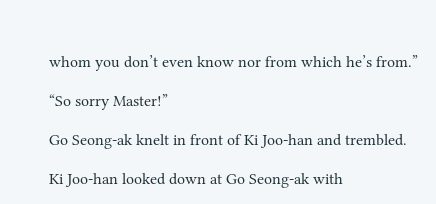whom you don’t even know nor from which he’s from.”

“So sorry Master!”

Go Seong-ak knelt in front of Ki Joo-han and trembled.

Ki Joo-han looked down at Go Seong-ak with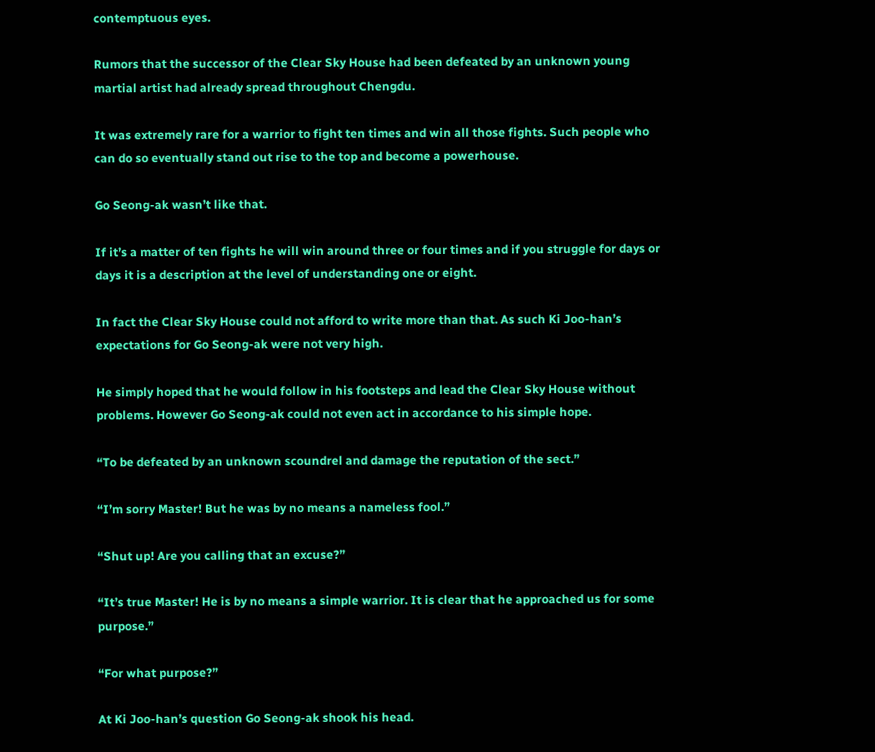contemptuous eyes.

Rumors that the successor of the Clear Sky House had been defeated by an unknown young martial artist had already spread throughout Chengdu.

It was extremely rare for a warrior to fight ten times and win all those fights. Such people who can do so eventually stand out rise to the top and become a powerhouse.

Go Seong-ak wasn’t like that.

If it’s a matter of ten fights he will win around three or four times and if you struggle for days or days it is a description at the level of understanding one or eight.

In fact the Clear Sky House could not afford to write more than that. As such Ki Joo-han’s expectations for Go Seong-ak were not very high.

He simply hoped that he would follow in his footsteps and lead the Clear Sky House without problems. However Go Seong-ak could not even act in accordance to his simple hope.

“To be defeated by an unknown scoundrel and damage the reputation of the sect.”

“I’m sorry Master! But he was by no means a nameless fool.”

“Shut up! Are you calling that an excuse?”

“It’s true Master! He is by no means a simple warrior. It is clear that he approached us for some purpose.”

“For what purpose?”

At Ki Joo-han’s question Go Seong-ak shook his head.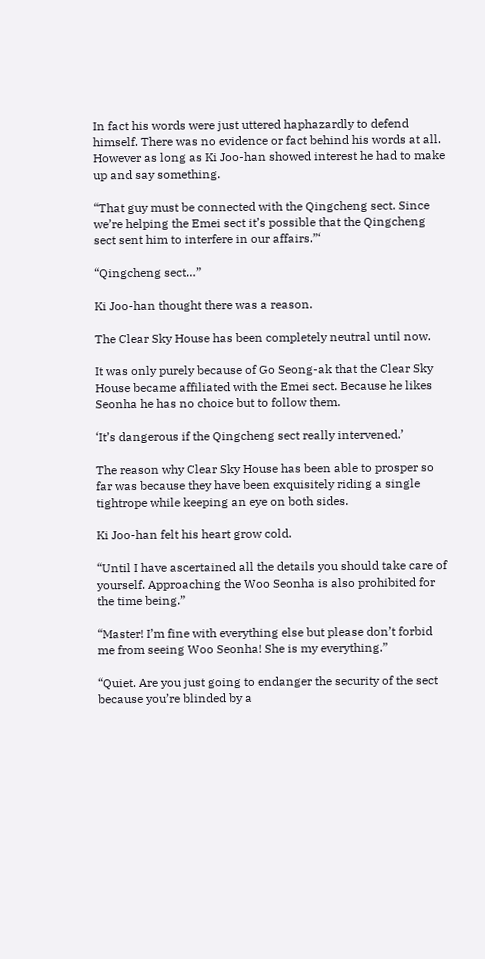In fact his words were just uttered haphazardly to defend himself. There was no evidence or fact behind his words at all. However as long as Ki Joo-han showed interest he had to make up and say something.

“That guy must be connected with the Qingcheng sect. Since we’re helping the Emei sect it’s possible that the Qingcheng sect sent him to interfere in our affairs.”‘

“Qingcheng sect…”

Ki Joo-han thought there was a reason.

The Clear Sky House has been completely neutral until now.

It was only purely because of Go Seong-ak that the Clear Sky House became affiliated with the Emei sect. Because he likes Seonha he has no choice but to follow them.

‘It’s dangerous if the Qingcheng sect really intervened.’

The reason why Clear Sky House has been able to prosper so far was because they have been exquisitely riding a single tightrope while keeping an eye on both sides.

Ki Joo-han felt his heart grow cold.

“Until I have ascertained all the details you should take care of yourself. Approaching the Woo Seonha is also prohibited for the time being.”

“Master! I’m fine with everything else but please don’t forbid me from seeing Woo Seonha! She is my everything.”

“Quiet. Are you just going to endanger the security of the sect because you’re blinded by a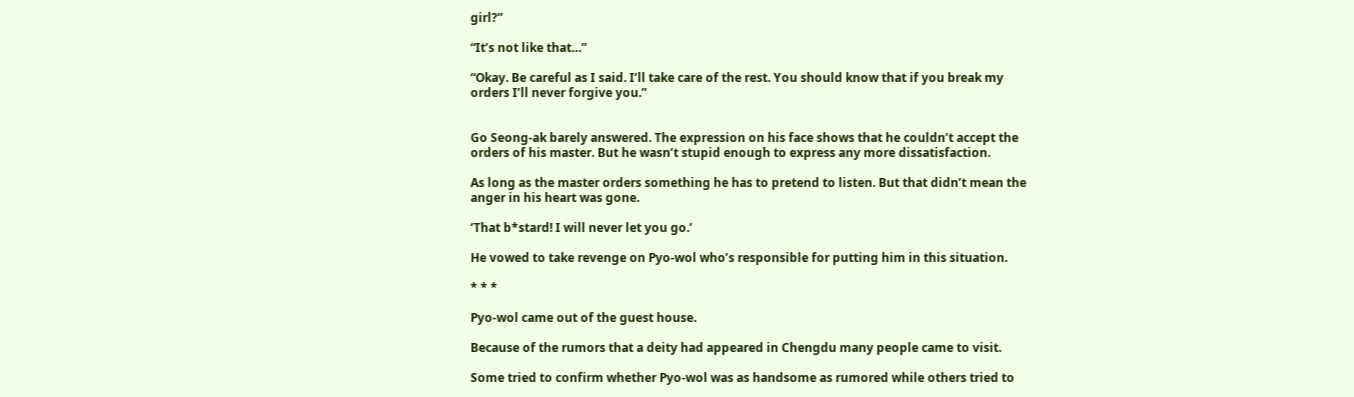girl?”

“It’s not like that…”

“Okay. Be careful as I said. I’ll take care of the rest. You should know that if you break my orders I’ll never forgive you.”


Go Seong-ak barely answered. The expression on his face shows that he couldn’t accept the orders of his master. But he wasn’t stupid enough to express any more dissatisfaction.

As long as the master orders something he has to pretend to listen. But that didn’t mean the anger in his heart was gone.

‘That b*stard! I will never let you go.’

He vowed to take revenge on Pyo-wol who’s responsible for putting him in this situation.

* * *

Pyo-wol came out of the guest house.

Because of the rumors that a deity had appeared in Chengdu many people came to visit.

Some tried to confirm whether Pyo-wol was as handsome as rumored while others tried to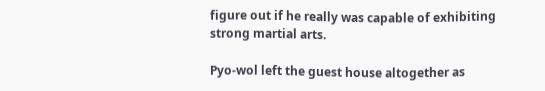figure out if he really was capable of exhibiting strong martial arts.

Pyo-wol left the guest house altogether as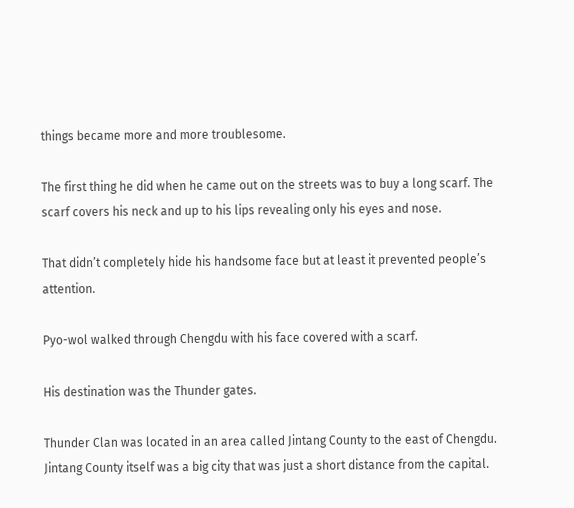things became more and more troublesome.

The first thing he did when he came out on the streets was to buy a long scarf. The scarf covers his neck and up to his lips revealing only his eyes and nose.

That didn’t completely hide his handsome face but at least it prevented people’s attention.

Pyo-wol walked through Chengdu with his face covered with a scarf.

His destination was the Thunder gates.

Thunder Clan was located in an area called Jintang County to the east of Chengdu. Jintang County itself was a big city that was just a short distance from the capital.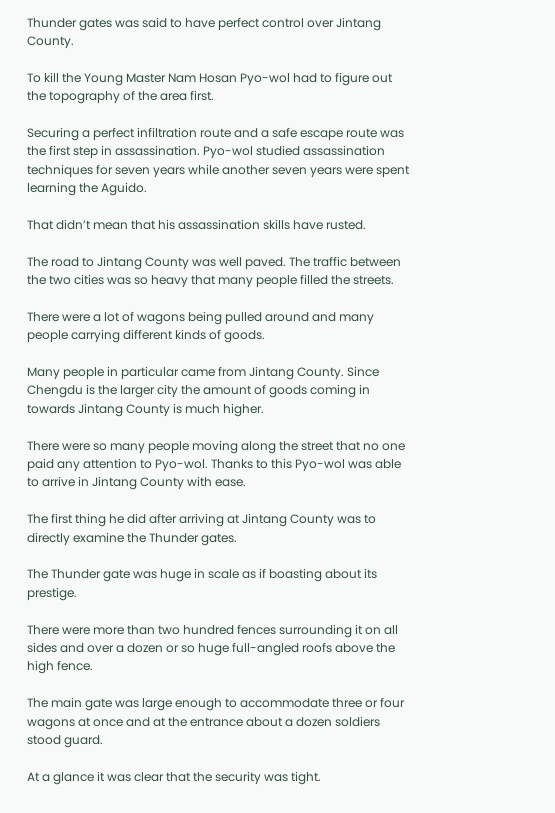Thunder gates was said to have perfect control over Jintang County.

To kill the Young Master Nam Hosan Pyo-wol had to figure out the topography of the area first.

Securing a perfect infiltration route and a safe escape route was the first step in assassination. Pyo-wol studied assassination techniques for seven years while another seven years were spent learning the Aguido.

That didn’t mean that his assassination skills have rusted.

The road to Jintang County was well paved. The traffic between the two cities was so heavy that many people filled the streets.

There were a lot of wagons being pulled around and many people carrying different kinds of goods.

Many people in particular came from Jintang County. Since Chengdu is the larger city the amount of goods coming in towards Jintang County is much higher.

There were so many people moving along the street that no one paid any attention to Pyo-wol. Thanks to this Pyo-wol was able to arrive in Jintang County with ease.

The first thing he did after arriving at Jintang County was to directly examine the Thunder gates.

The Thunder gate was huge in scale as if boasting about its prestige.

There were more than two hundred fences surrounding it on all sides and over a dozen or so huge full-angled roofs above the high fence.

The main gate was large enough to accommodate three or four wagons at once and at the entrance about a dozen soldiers stood guard.

At a glance it was clear that the security was tight.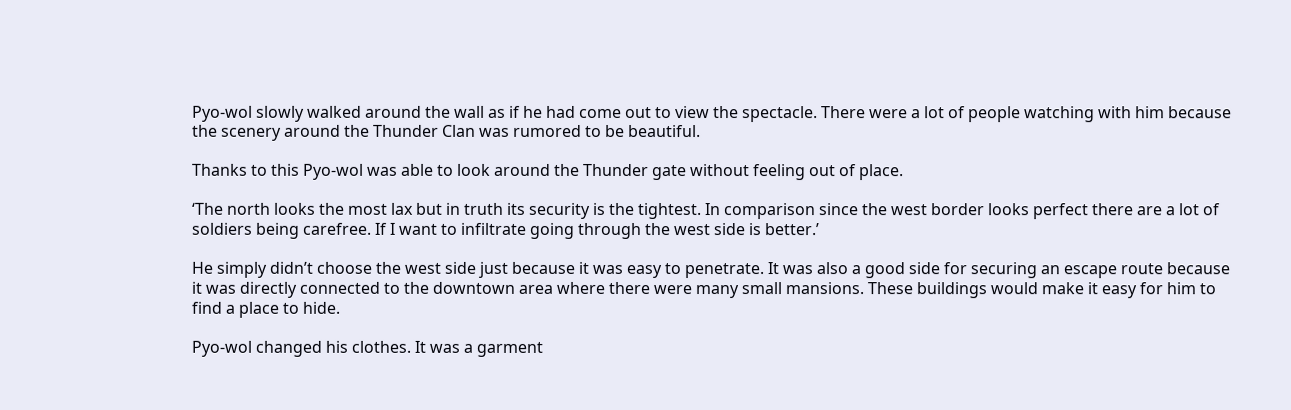Pyo-wol slowly walked around the wall as if he had come out to view the spectacle. There were a lot of people watching with him because the scenery around the Thunder Clan was rumored to be beautiful.

Thanks to this Pyo-wol was able to look around the Thunder gate without feeling out of place.

‘The north looks the most lax but in truth its security is the tightest. In comparison since the west border looks perfect there are a lot of soldiers being carefree. If I want to infiltrate going through the west side is better.’

He simply didn’t choose the west side just because it was easy to penetrate. It was also a good side for securing an escape route because it was directly connected to the downtown area where there were many small mansions. These buildings would make it easy for him to find a place to hide.

Pyo-wol changed his clothes. It was a garment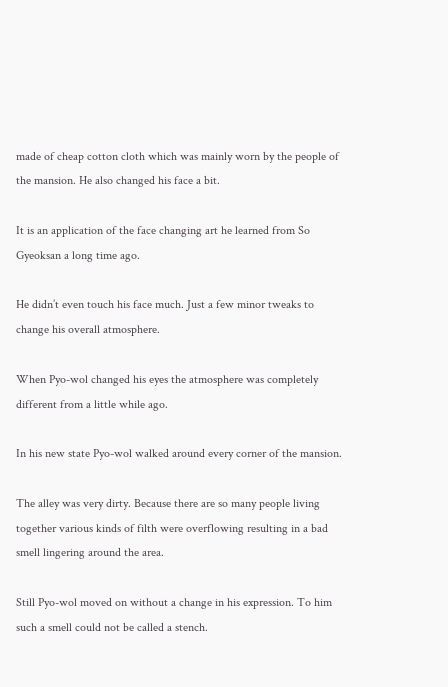made of cheap cotton cloth which was mainly worn by the people of the mansion. He also changed his face a bit.

It is an application of the face changing art he learned from So Gyeoksan a long time ago.

He didn’t even touch his face much. Just a few minor tweaks to change his overall atmosphere.

When Pyo-wol changed his eyes the atmosphere was completely different from a little while ago.

In his new state Pyo-wol walked around every corner of the mansion.

The alley was very dirty. Because there are so many people living together various kinds of filth were overflowing resulting in a bad smell lingering around the area.

Still Pyo-wol moved on without a change in his expression. To him such a smell could not be called a stench.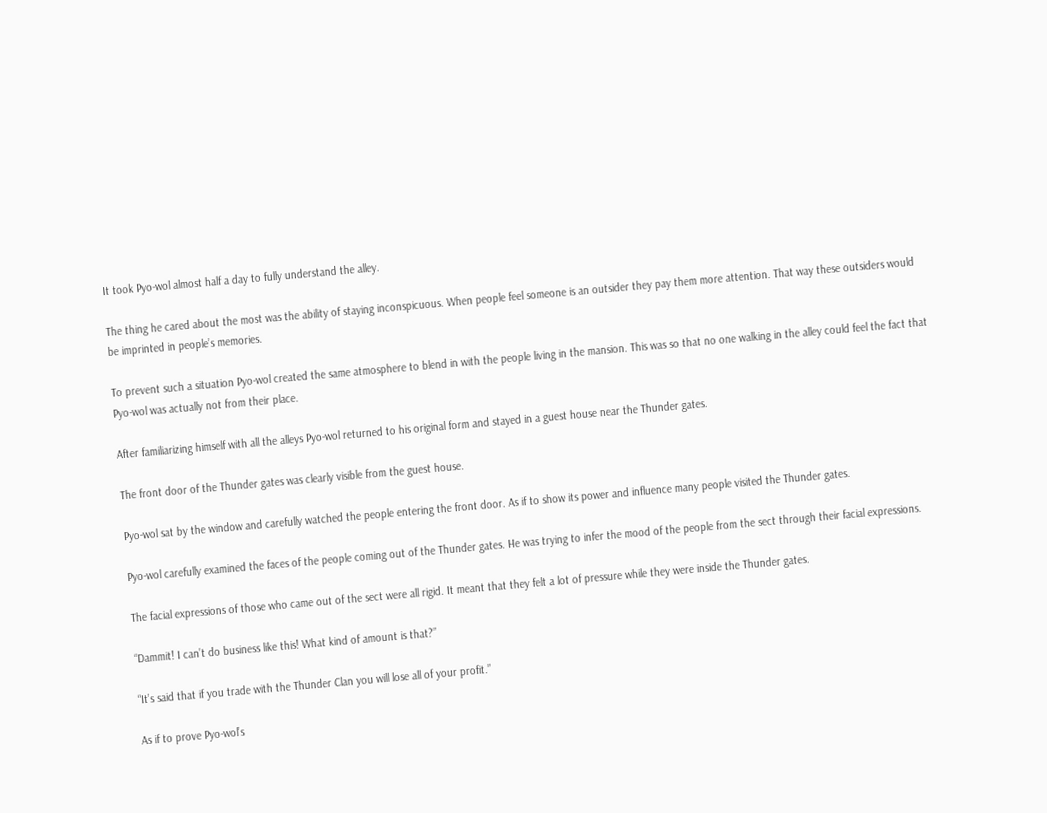It took Pyo-wol almost half a day to fully understand the alley.

The thing he cared about the most was the ability of staying inconspicuous. When people feel someone is an outsider they pay them more attention. That way these outsiders would be imprinted in people’s memories.

To prevent such a situation Pyo-wol created the same atmosphere to blend in with the people living in the mansion. This was so that no one walking in the alley could feel the fact that Pyo-wol was actually not from their place.

After familiarizing himself with all the alleys Pyo-wol returned to his original form and stayed in a guest house near the Thunder gates.

The front door of the Thunder gates was clearly visible from the guest house.

Pyo-wol sat by the window and carefully watched the people entering the front door. As if to show its power and influence many people visited the Thunder gates.

Pyo-wol carefully examined the faces of the people coming out of the Thunder gates. He was trying to infer the mood of the people from the sect through their facial expressions.

The facial expressions of those who came out of the sect were all rigid. It meant that they felt a lot of pressure while they were inside the Thunder gates.

“Dammit! I can’t do business like this! What kind of amount is that?”

“It’s said that if you trade with the Thunder Clan you will lose all of your profit.”

As if to prove Pyo-wol’s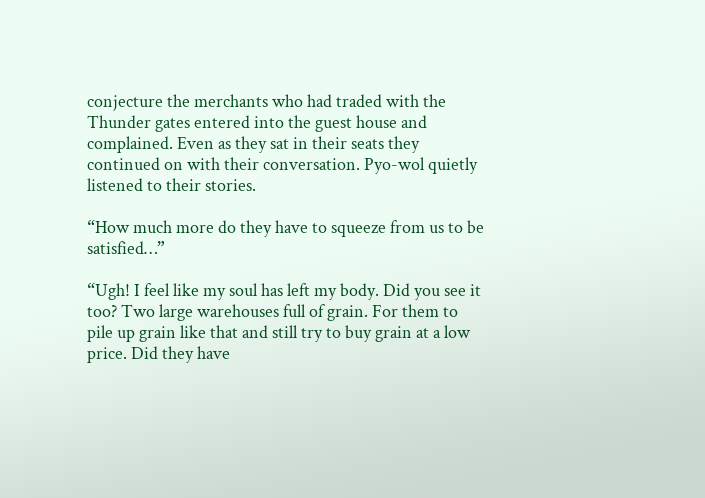conjecture the merchants who had traded with the Thunder gates entered into the guest house and complained. Even as they sat in their seats they continued on with their conversation. Pyo-wol quietly listened to their stories.

“How much more do they have to squeeze from us to be satisfied…”

“Ugh! I feel like my soul has left my body. Did you see it too? Two large warehouses full of grain. For them to pile up grain like that and still try to buy grain at a low price. Did they have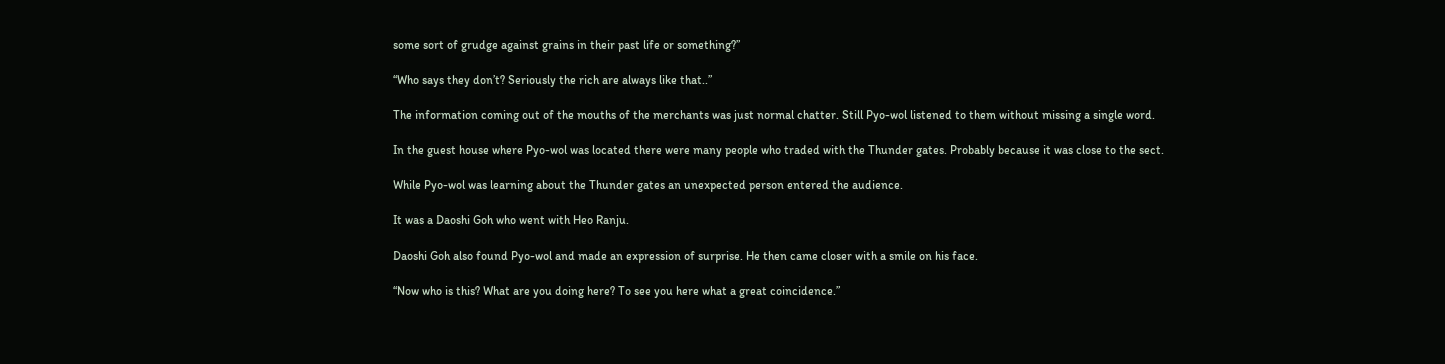some sort of grudge against grains in their past life or something?”

“Who says they don’t? Seriously the rich are always like that..”

The information coming out of the mouths of the merchants was just normal chatter. Still Pyo-wol listened to them without missing a single word.

In the guest house where Pyo-wol was located there were many people who traded with the Thunder gates. Probably because it was close to the sect.

While Pyo-wol was learning about the Thunder gates an unexpected person entered the audience.

It was a Daoshi Goh who went with Heo Ranju.

Daoshi Goh also found Pyo-wol and made an expression of surprise. He then came closer with a smile on his face.

“Now who is this? What are you doing here? To see you here what a great coincidence.”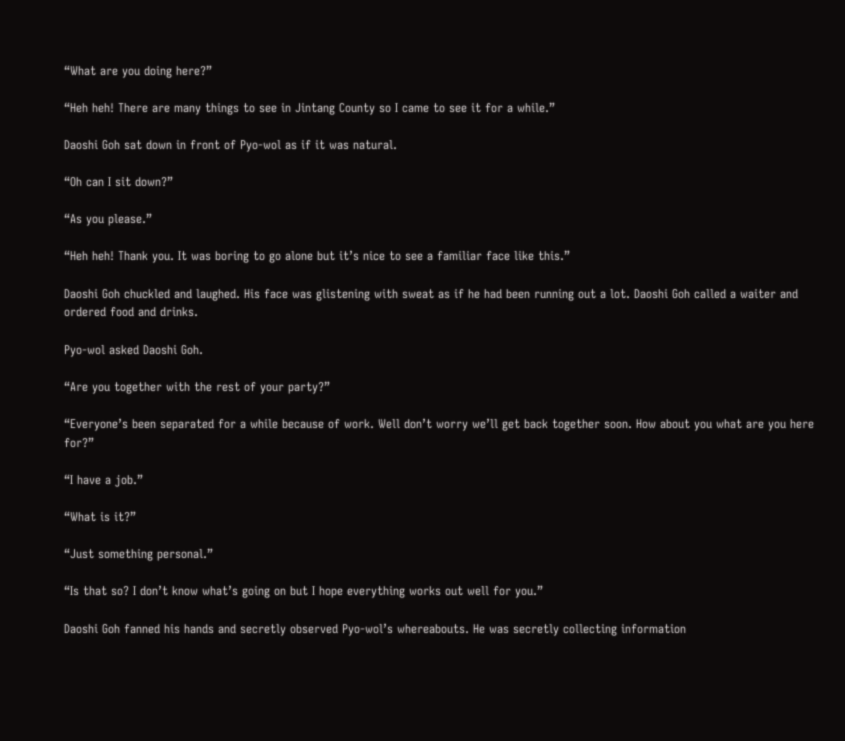“What are you doing here?”

“Heh heh! There are many things to see in Jintang County so I came to see it for a while.”

Daoshi Goh sat down in front of Pyo-wol as if it was natural.

“Oh can I sit down?”

“As you please.”

“Heh heh! Thank you. It was boring to go alone but it’s nice to see a familiar face like this.”

Daoshi Goh chuckled and laughed. His face was glistening with sweat as if he had been running out a lot. Daoshi Goh called a waiter and ordered food and drinks.

Pyo-wol asked Daoshi Goh.

“Are you together with the rest of your party?”

“Everyone’s been separated for a while because of work. Well don’t worry we’ll get back together soon. How about you what are you here for?”

“I have a job.”

“What is it?”

“Just something personal.”

“Is that so? I don’t know what’s going on but I hope everything works out well for you.”

Daoshi Goh fanned his hands and secretly observed Pyo-wol’s whereabouts. He was secretly collecting information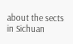about the sects in Sichuan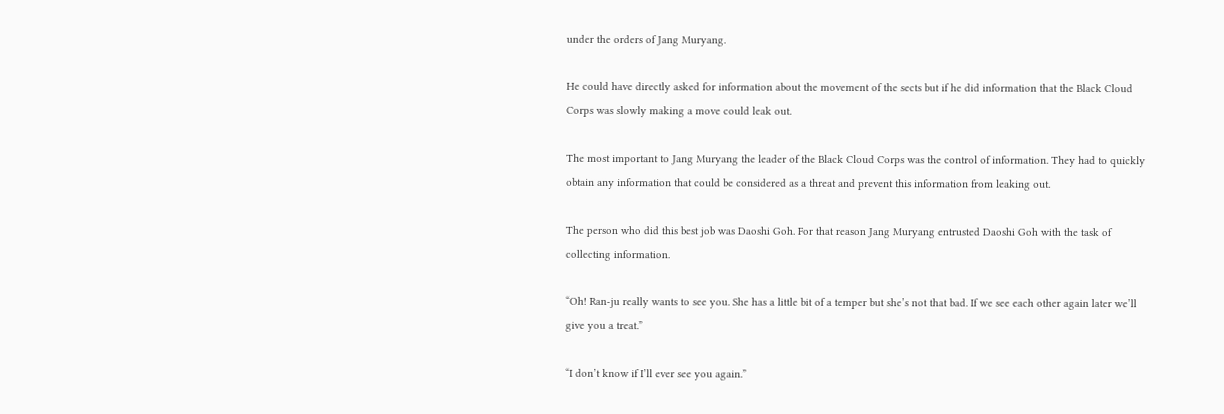under the orders of Jang Muryang.

He could have directly asked for information about the movement of the sects but if he did information that the Black Cloud Corps was slowly making a move could leak out.

The most important to Jang Muryang the leader of the Black Cloud Corps was the control of information. They had to quickly obtain any information that could be considered as a threat and prevent this information from leaking out.

The person who did this best job was Daoshi Goh. For that reason Jang Muryang entrusted Daoshi Goh with the task of collecting information.

“Oh! Ran-ju really wants to see you. She has a little bit of a temper but she’s not that bad. If we see each other again later we’ll give you a treat.”

“I don’t know if I’ll ever see you again.”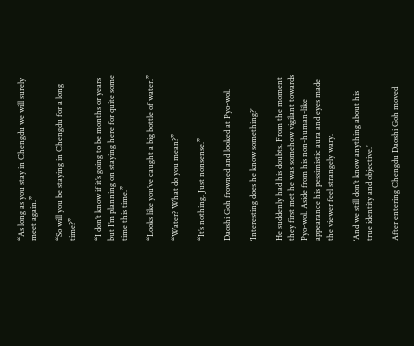“As long as you stay in Chengdu we will surely meet again.”

“So will you be staying in Chengdu for a long time?”

“I don’t know if it’s going to be months or years but I’m planning on staying here for quite some time this time.”

“Looks like you’ve caught a big bottle of water.”

“Water? What do you mean?”

“It’s nothing. Just nonsense.”

Daoshi Goh frowned and looked at Pyo-wol.

‘Interesting does he know something?’

He suddenly had his doubts. From the moment they first met he was somehow vigilant towards Pyo-wol. Aside from his non-human-like appearance his pessimistic aura and eyes made the viewer feel strangely wary.

‘And we still don’t know anything about his true identity and objective.’

After entering Chengdu Daoshi Goh moved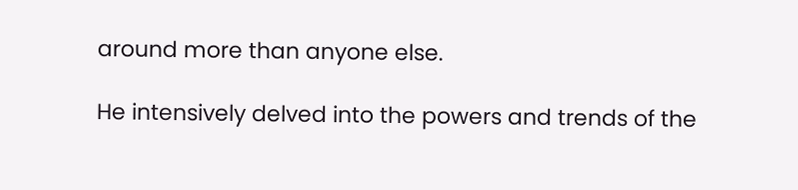around more than anyone else.

He intensively delved into the powers and trends of the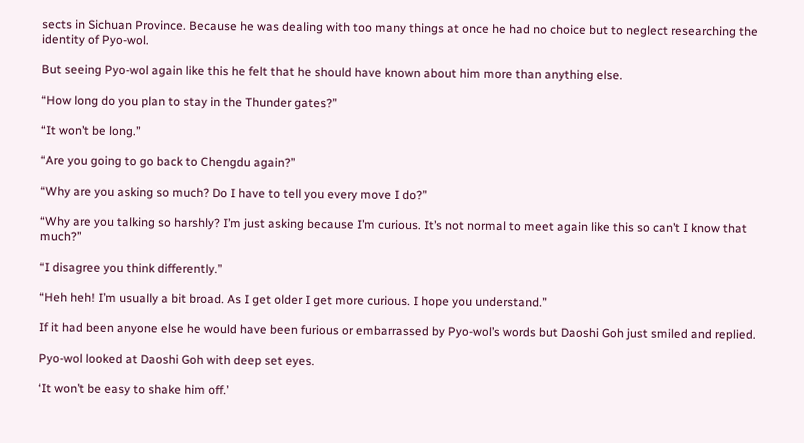sects in Sichuan Province. Because he was dealing with too many things at once he had no choice but to neglect researching the identity of Pyo-wol.

But seeing Pyo-wol again like this he felt that he should have known about him more than anything else.

“How long do you plan to stay in the Thunder gates?”

“It won’t be long.”

“Are you going to go back to Chengdu again?”

“Why are you asking so much? Do I have to tell you every move I do?”

“Why are you talking so harshly? I’m just asking because I’m curious. It’s not normal to meet again like this so can’t I know that much?”

“I disagree you think differently.”

“Heh heh! I’m usually a bit broad. As I get older I get more curious. I hope you understand.”

If it had been anyone else he would have been furious or embarrassed by Pyo-wol’s words but Daoshi Goh just smiled and replied.

Pyo-wol looked at Daoshi Goh with deep set eyes.

‘It won’t be easy to shake him off.’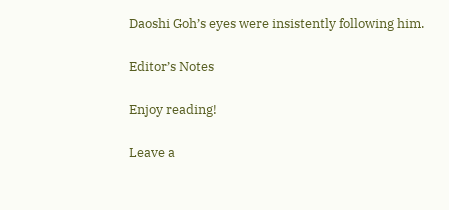Daoshi Goh’s eyes were insistently following him.

Editor’s Notes

Enjoy reading!

Leave a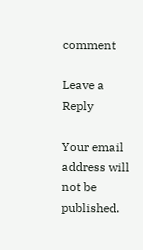comment

Leave a Reply

Your email address will not be published.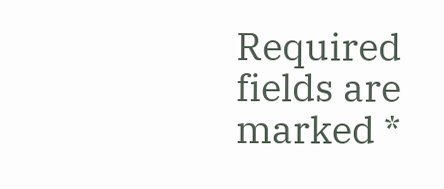Required fields are marked *